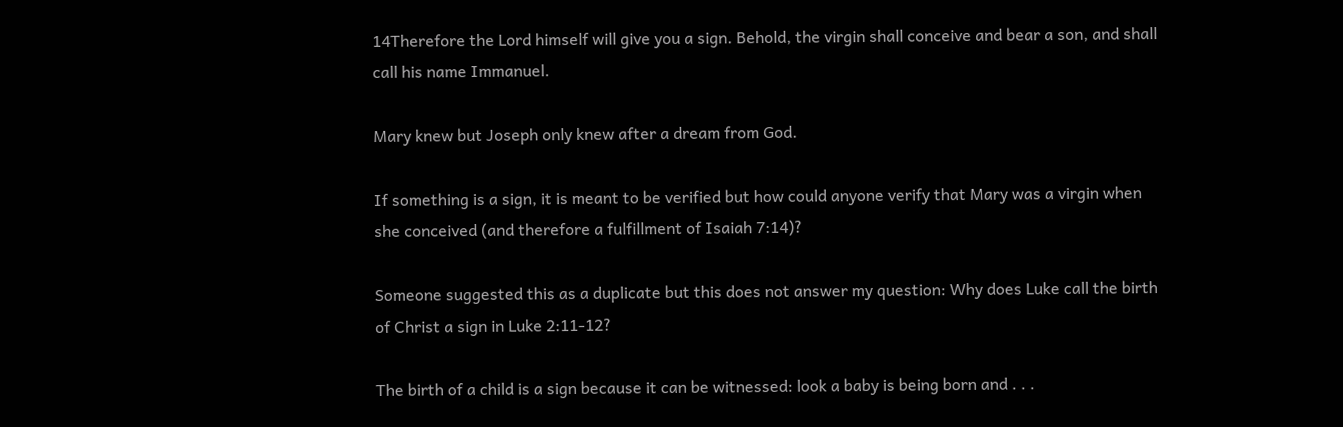14Therefore the Lord himself will give you a sign. Behold, the virgin shall conceive and bear a son, and shall call his name Immanuel.

Mary knew but Joseph only knew after a dream from God.

If something is a sign, it is meant to be verified but how could anyone verify that Mary was a virgin when she conceived (and therefore a fulfillment of Isaiah 7:14)?

Someone suggested this as a duplicate but this does not answer my question: Why does Luke call the birth of Christ a sign in Luke 2:11-12?

The birth of a child is a sign because it can be witnessed: look a baby is being born and . . .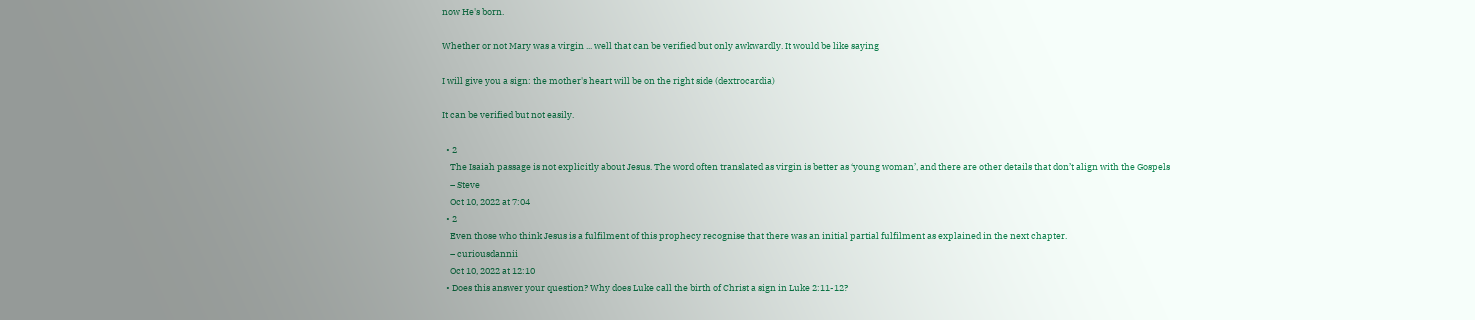now He's born.

Whether or not Mary was a virgin ... well that can be verified but only awkwardly. It would be like saying

I will give you a sign: the mother's heart will be on the right side (dextrocardia)

It can be verified but not easily.

  • 2
    The Isaiah passage is not explicitly about Jesus. The word often translated as virgin is better as ‘young woman’, and there are other details that don’t align with the Gospels
    – Steve
    Oct 10, 2022 at 7:04
  • 2
    Even those who think Jesus is a fulfilment of this prophecy recognise that there was an initial partial fulfilment as explained in the next chapter.
    – curiousdannii
    Oct 10, 2022 at 12:10
  • Does this answer your question? Why does Luke call the birth of Christ a sign in Luke 2:11-12?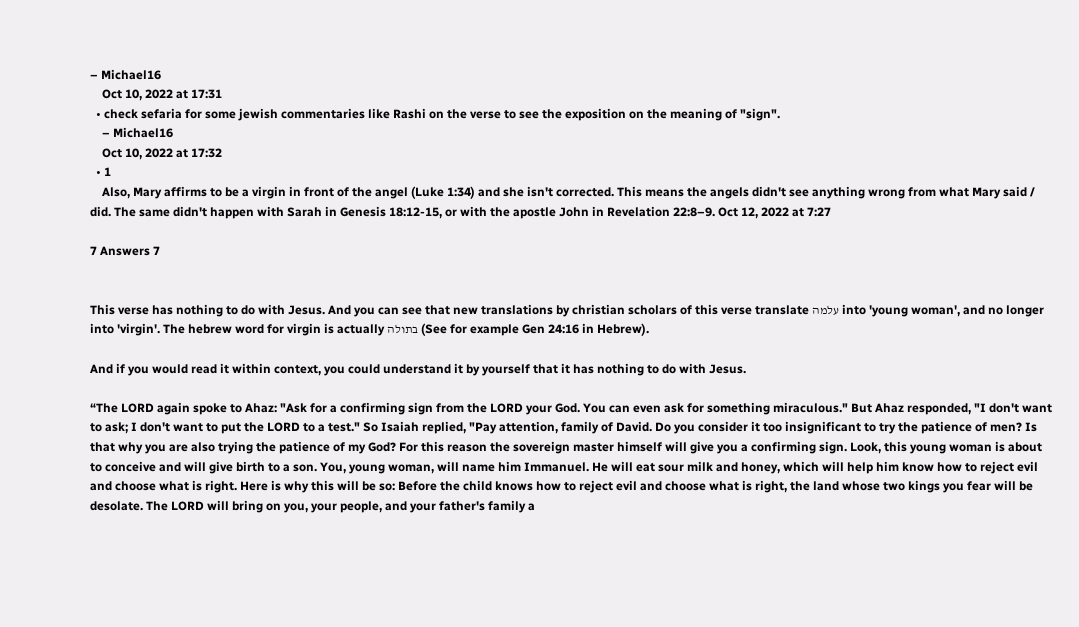– Michael16
    Oct 10, 2022 at 17:31
  • check sefaria for some jewish commentaries like Rashi on the verse to see the exposition on the meaning of "sign".
    – Michael16
    Oct 10, 2022 at 17:32
  • 1
    Also, Mary affirms to be a virgin in front of the angel (Luke 1:34) and she isn't corrected. This means the angels didn't see anything wrong from what Mary said / did. The same didn't happen with Sarah in Genesis 18:12-15, or with the apostle John in Revelation 22:8–9. Oct 12, 2022 at 7:27

7 Answers 7


This verse has nothing to do with Jesus. And you can see that new translations by christian scholars of this verse translate עלמה into 'young woman', and no longer into 'virgin'. The hebrew word for virgin is actually בתולה (See for example Gen 24:16 in Hebrew).

And if you would read it within context, you could understand it by yourself that it has nothing to do with Jesus.

“The LORD again spoke to Ahaz: "Ask for a confirming sign from the LORD your God. You can even ask for something miraculous." But Ahaz responded, "I don't want to ask; I don't want to put the LORD to a test." So Isaiah replied, "Pay attention, family of David. Do you consider it too insignificant to try the patience of men? Is that why you are also trying the patience of my God? For this reason the sovereign master himself will give you a confirming sign. Look, this young woman is about to conceive and will give birth to a son. You, young woman, will name him Immanuel. He will eat sour milk and honey, which will help him know how to reject evil and choose what is right. Here is why this will be so: Before the child knows how to reject evil and choose what is right, the land whose two kings you fear will be desolate. The LORD will bring on you, your people, and your father's family a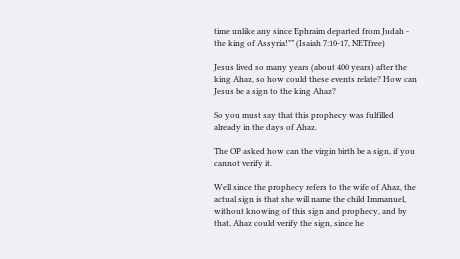time unlike any since Ephraim departed from Judah - the king of Assyria!"” (Isaiah 7:10-17, NETfree)

Jesus lived so many years (about 400 years) after the king Ahaz, so how could these events relate? How can Jesus be a sign to the king Ahaz?

So you must say that this prophecy was fulfilled already in the days of Ahaz.

The OP asked how can the virgin birth be a sign, if you cannot verify it.

Well since the prophecy refers to the wife of Ahaz, the actual sign is that she will name the child Immanuel, without knowing of this sign and prophecy, and by that, Ahaz could verify the sign, since he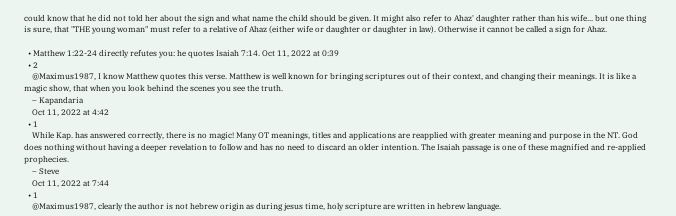could know that he did not told her about the sign and what name the child should be given. It might also refer to Ahaz' daughter rather than his wife... but one thing is sure, that "THE young woman" must refer to a relative of Ahaz (either wife or daughter or daughter in law). Otherwise it cannot be called a sign for Ahaz.

  • Matthew 1:22-24 directly refutes you: he quotes Isaiah 7:14. Oct 11, 2022 at 0:39
  • 2
    @Maximus1987, I know Matthew quotes this verse. Matthew is well known for bringing scriptures out of their context, and changing their meanings. It is like a magic show, that when you look behind the scenes you see the truth.
    – Kapandaria
    Oct 11, 2022 at 4:42
  • 1
    While Kap. has answered correctly, there is no magic! Many OT meanings, titles and applications are reapplied with greater meaning and purpose in the NT. God does nothing without having a deeper revelation to follow and has no need to discard an older intention. The Isaiah passage is one of these magnified and re-applied prophecies.
    – Steve
    Oct 11, 2022 at 7:44
  • 1
    @Maximus1987, clearly the author is not hebrew origin as during jesus time, holy scripture are written in hebrew language.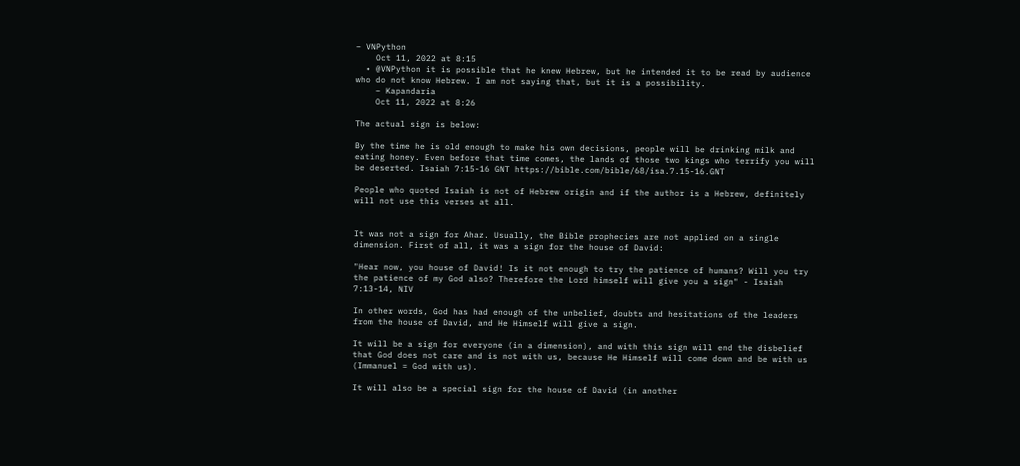– VNPython
    Oct 11, 2022 at 8:15
  • @VNPython it is possible that he knew Hebrew, but he intended it to be read by audience who do not know Hebrew. I am not saying that, but it is a possibility.
    – Kapandaria
    Oct 11, 2022 at 8:26

The actual sign is below:

By the time he is old enough to make his own decisions, people will be drinking milk and eating honey. Even before that time comes, the lands of those two kings who terrify you will be deserted. Isaiah 7:15-16 GNT https://bible.com/bible/68/isa.7.15-16.GNT

People who quoted Isaiah is not of Hebrew origin and if the author is a Hebrew, definitely will not use this verses at all.


It was not a sign for Ahaz. Usually, the Bible prophecies are not applied on a single dimension. First of all, it was a sign for the house of David:

"Hear now, you house of David! Is it not enough to try the patience of humans? Will you try the patience of my God also? Therefore the Lord himself will give you a sign" - Isaiah 7:13-14, NIV

In other words, God has had enough of the unbelief, doubts and hesitations of the leaders from the house of David, and He Himself will give a sign.

It will be a sign for everyone (in a dimension), and with this sign will end the disbelief that God does not care and is not with us, because He Himself will come down and be with us (Immanuel = God with us).

It will also be a special sign for the house of David (in another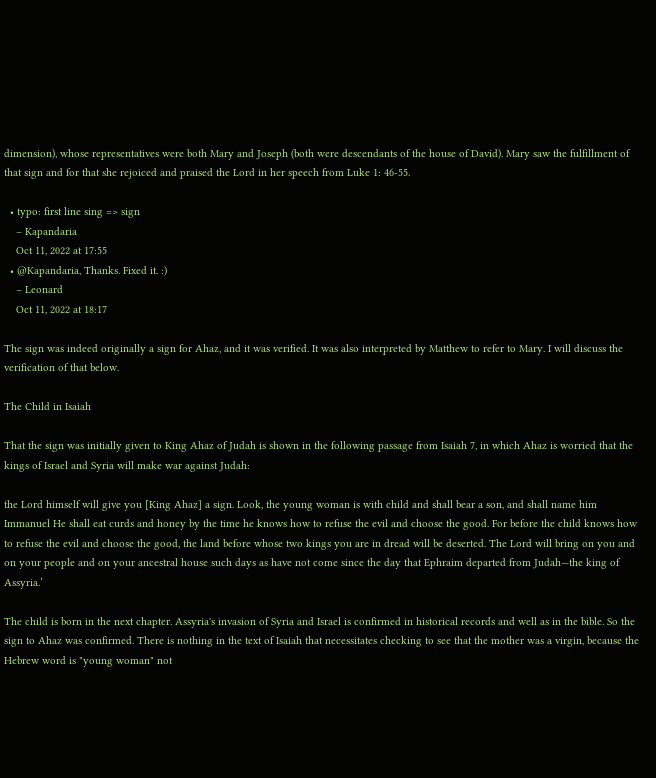dimension), whose representatives were both Mary and Joseph (both were descendants of the house of David). Mary saw the fulfillment of that sign and for that she rejoiced and praised the Lord in her speech from Luke 1: 46-55.

  • typo: first line sing => sign
    – Kapandaria
    Oct 11, 2022 at 17:55
  • @Kapandaria, Thanks. Fixed it. :)
    – Leonard
    Oct 11, 2022 at 18:17

The sign was indeed originally a sign for Ahaz, and it was verified. It was also interpreted by Matthew to refer to Mary. I will discuss the verification of that below.

The Child in Isaiah

That the sign was initially given to King Ahaz of Judah is shown in the following passage from Isaiah 7, in which Ahaz is worried that the kings of Israel and Syria will make war against Judah:

the Lord himself will give you [King Ahaz] a sign. Look, the young woman is with child and shall bear a son, and shall name him Immanuel He shall eat curds and honey by the time he knows how to refuse the evil and choose the good. For before the child knows how to refuse the evil and choose the good, the land before whose two kings you are in dread will be deserted. The Lord will bring on you and on your people and on your ancestral house such days as have not come since the day that Ephraim departed from Judah—the king of Assyria.’

The child is born in the next chapter. Assyria's invasion of Syria and Israel is confirmed in historical records and well as in the bible. So the sign to Ahaz was confirmed. There is nothing in the text of Isaiah that necessitates checking to see that the mother was a virgin, because the Hebrew word is "young woman" not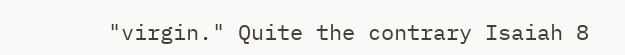"virgin." Quite the contrary Isaiah 8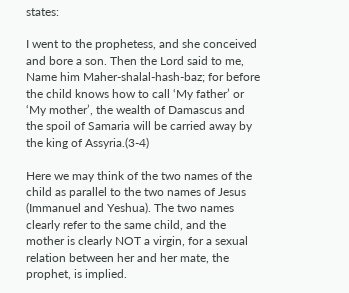states:

I went to the prophetess, and she conceived and bore a son. Then the Lord said to me, Name him Maher-shalal-hash-baz; for before the child knows how to call ‘My father’ or ‘My mother’, the wealth of Damascus and the spoil of Samaria will be carried away by the king of Assyria.(3-4)

Here we may think of the two names of the child as parallel to the two names of Jesus (Immanuel and Yeshua). The two names clearly refer to the same child, and the mother is clearly NOT a virgin, for a sexual relation between her and her mate, the prophet, is implied.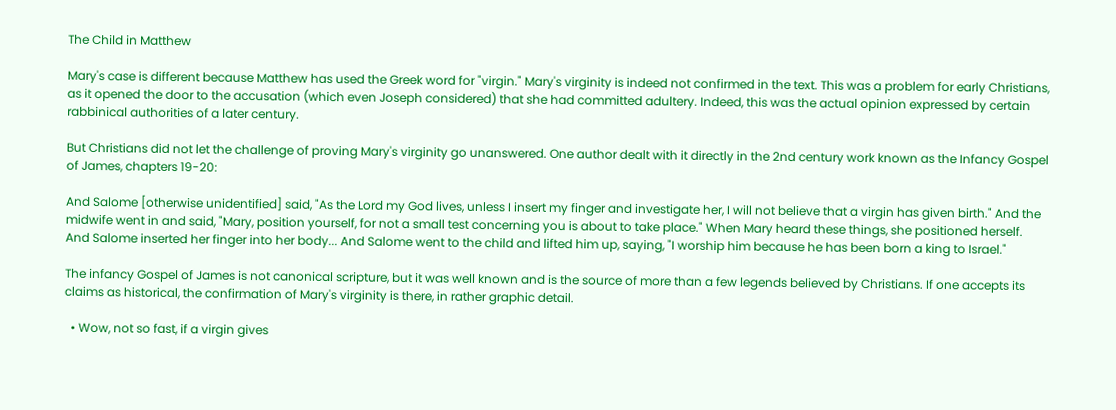The Child in Matthew

Mary's case is different because Matthew has used the Greek word for "virgin." Mary's virginity is indeed not confirmed in the text. This was a problem for early Christians, as it opened the door to the accusation (which even Joseph considered) that she had committed adultery. Indeed, this was the actual opinion expressed by certain rabbinical authorities of a later century.

But Christians did not let the challenge of proving Mary's virginity go unanswered. One author dealt with it directly in the 2nd century work known as the Infancy Gospel of James, chapters 19-20:

And Salome [otherwise unidentified] said, "As the Lord my God lives, unless I insert my finger and investigate her, I will not believe that a virgin has given birth." And the midwife went in and said, "Mary, position yourself, for not a small test concerning you is about to take place." When Mary heard these things, she positioned herself. And Salome inserted her finger into her body... And Salome went to the child and lifted him up, saying, "I worship him because he has been born a king to Israel."

The infancy Gospel of James is not canonical scripture, but it was well known and is the source of more than a few legends believed by Christians. If one accepts its claims as historical, the confirmation of Mary's virginity is there, in rather graphic detail.

  • Wow, not so fast, if a virgin gives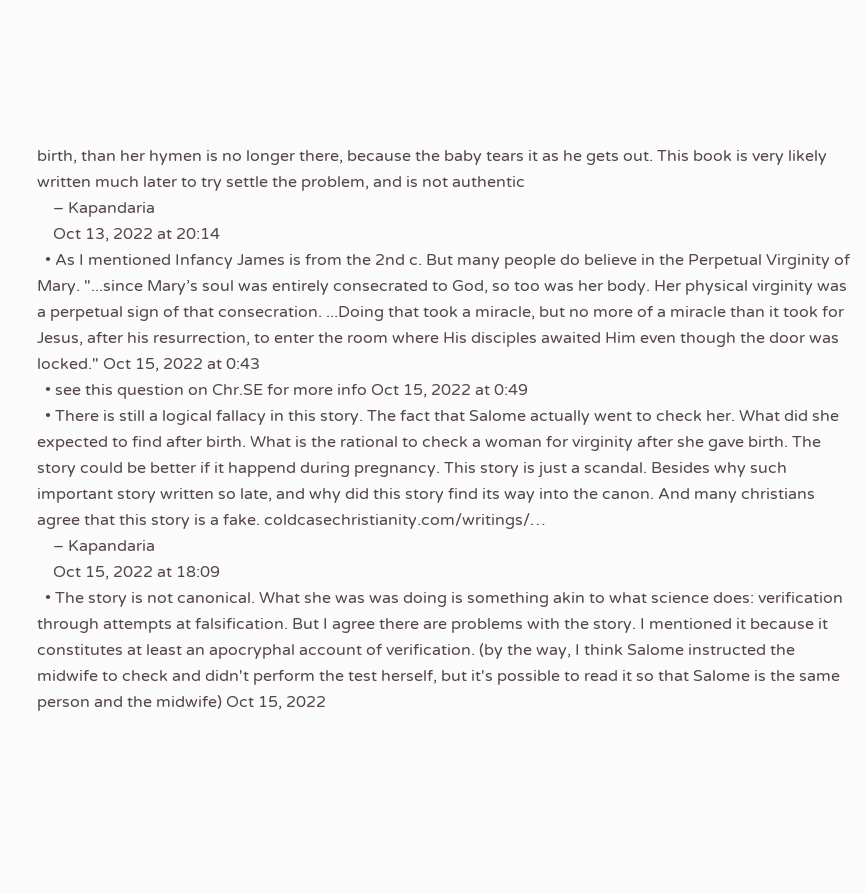birth, than her hymen is no longer there, because the baby tears it as he gets out. This book is very likely written much later to try settle the problem, and is not authentic
    – Kapandaria
    Oct 13, 2022 at 20:14
  • As I mentioned Infancy James is from the 2nd c. But many people do believe in the Perpetual Virginity of Mary. "...since Mary’s soul was entirely consecrated to God, so too was her body. Her physical virginity was a perpetual sign of that consecration. ...Doing that took a miracle, but no more of a miracle than it took for Jesus, after his resurrection, to enter the room where His disciples awaited Him even though the door was locked." Oct 15, 2022 at 0:43
  • see this question on Chr.SE for more info Oct 15, 2022 at 0:49
  • There is still a logical fallacy in this story. The fact that Salome actually went to check her. What did she expected to find after birth. What is the rational to check a woman for virginity after she gave birth. The story could be better if it happend during pregnancy. This story is just a scandal. Besides why such important story written so late, and why did this story find its way into the canon. And many christians agree that this story is a fake. coldcasechristianity.com/writings/…
    – Kapandaria
    Oct 15, 2022 at 18:09
  • The story is not canonical. What she was was doing is something akin to what science does: verification through attempts at falsification. But I agree there are problems with the story. I mentioned it because it constitutes at least an apocryphal account of verification. (by the way, I think Salome instructed the midwife to check and didn't perform the test herself, but it's possible to read it so that Salome is the same person and the midwife) Oct 15, 2022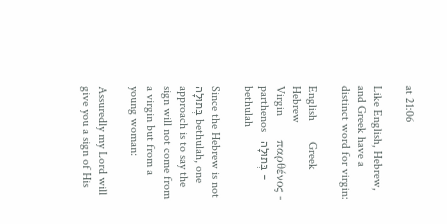at 21:06

Like English, Hebrew, and Greek have a distinct word for virgin:

English       Greek                  Hebrew
Virgin        παρθένος - parthenos   בְּתוּלָה - bethulah

Since the Hebrew is not בְּתוּלָה bethulah, one approach is to say the sign will not come from a virgin but from a young woman:

Assuredly my Lord will give you a sign of His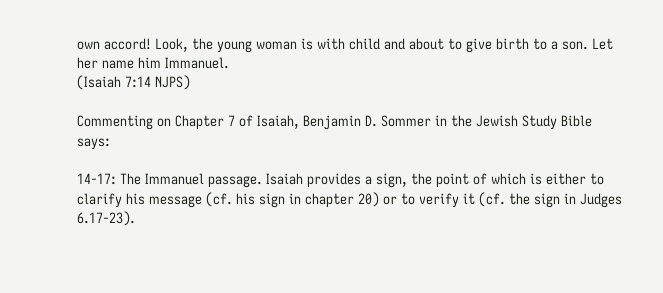own accord! Look, the young woman is with child and about to give birth to a son. Let her name him Immanuel.
(Isaiah 7:14 NJPS)

Commenting on Chapter 7 of Isaiah, Benjamin D. Sommer in the Jewish Study Bible says:

14-17: The Immanuel passage. Isaiah provides a sign, the point of which is either to clarify his message (cf. his sign in chapter 20) or to verify it (cf. the sign in Judges 6.17-23).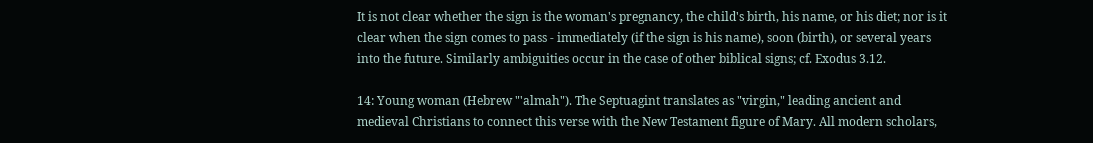It is not clear whether the sign is the woman's pregnancy, the child's birth, his name, or his diet; nor is it clear when the sign comes to pass - immediately (if the sign is his name), soon (birth), or several years into the future. Similarly ambiguities occur in the case of other biblical signs; cf. Exodus 3.12.

14: Young woman (Hebrew "'almah"). The Septuagint translates as "virgin," leading ancient and medieval Christians to connect this verse with the New Testament figure of Mary. All modern scholars,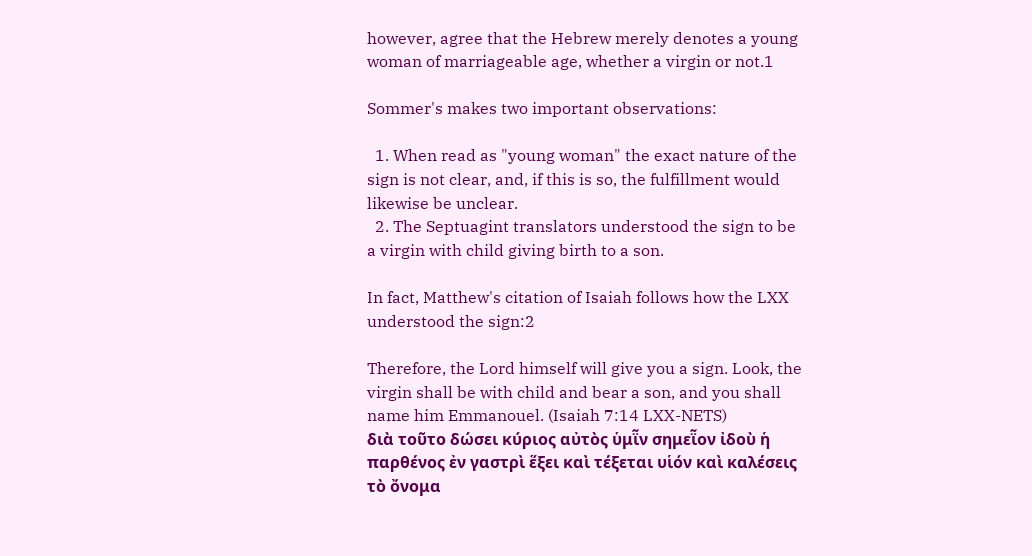however, agree that the Hebrew merely denotes a young woman of marriageable age, whether a virgin or not.1

Sommer's makes two important observations:

  1. When read as "young woman" the exact nature of the sign is not clear, and, if this is so, the fulfillment would likewise be unclear.
  2. The Septuagint translators understood the sign to be a virgin with child giving birth to a son.

In fact, Matthew's citation of Isaiah follows how the LXX understood the sign:2

Therefore, the Lord himself will give you a sign. Look, the virgin shall be with child and bear a son, and you shall name him Emmanouel. (Isaiah 7:14 LXX-NETS)
διὰ τοῦτο δώσει κύριος αὐτὸς ὑμῗν σημεῗον ἰδοὺ ἡ παρθένος ἐν γαστρὶ ἕξει καὶ τέξεται υἱόν καὶ καλέσεις τὸ ὄνομα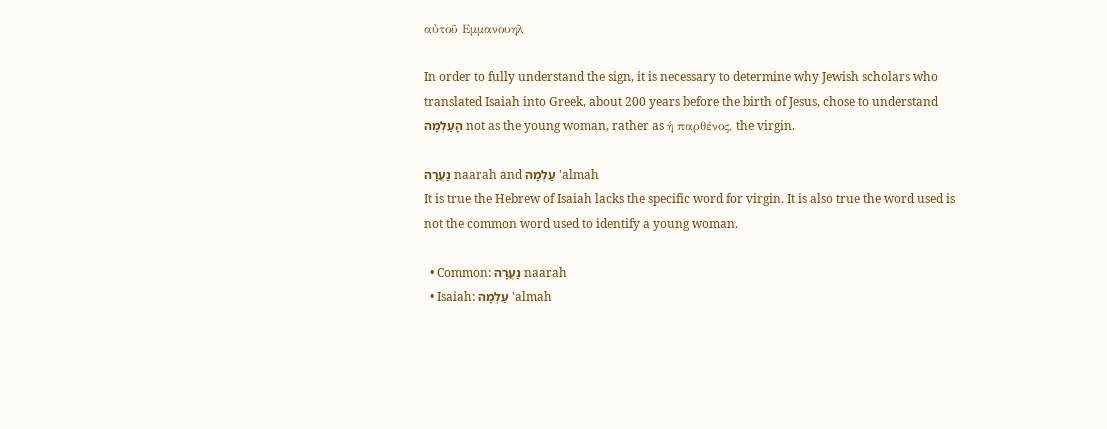αὐτοῦ Εμμανουηλ

In order to fully understand the sign, it is necessary to determine why Jewish scholars who translated Isaiah into Greek, about 200 years before the birth of Jesus, chose to understand הָעַלְמָה not as the young woman, rather as ἡ παρθένος, the virgin.

נַעֲרָה naarah and עַלְמָה 'almah
It is true the Hebrew of Isaiah lacks the specific word for virgin. It is also true the word used is not the common word used to identify a young woman.

  • Common: נַעֲרָה naarah
  • Isaiah: עַלְמָה 'almah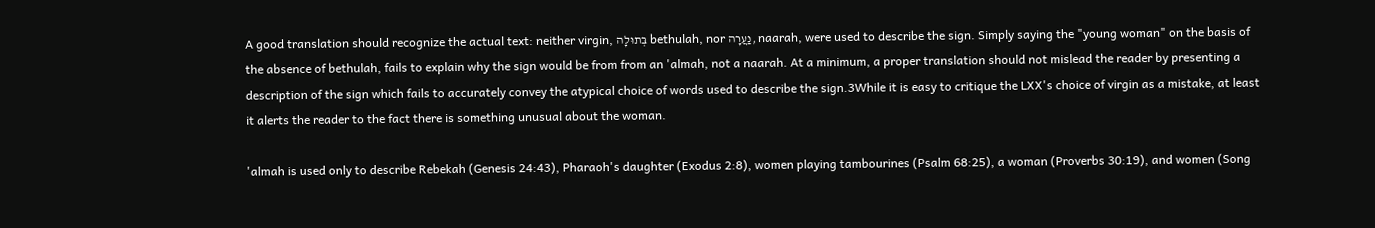A good translation should recognize the actual text: neither virgin, בְּתוּלָה bethulah, nor נַעֲרָה, naarah, were used to describe the sign. Simply saying the "young woman" on the basis of the absence of bethulah, fails to explain why the sign would be from from an 'almah, not a naarah. At a minimum, a proper translation should not mislead the reader by presenting a description of the sign which fails to accurately convey the atypical choice of words used to describe the sign.3While it is easy to critique the LXX's choice of virgin as a mistake, at least it alerts the reader to the fact there is something unusual about the woman.

'almah is used only to describe Rebekah (Genesis 24:43), Pharaoh's daughter (Exodus 2:8), women playing tambourines (Psalm 68:25), a woman (Proverbs 30:19), and women (Song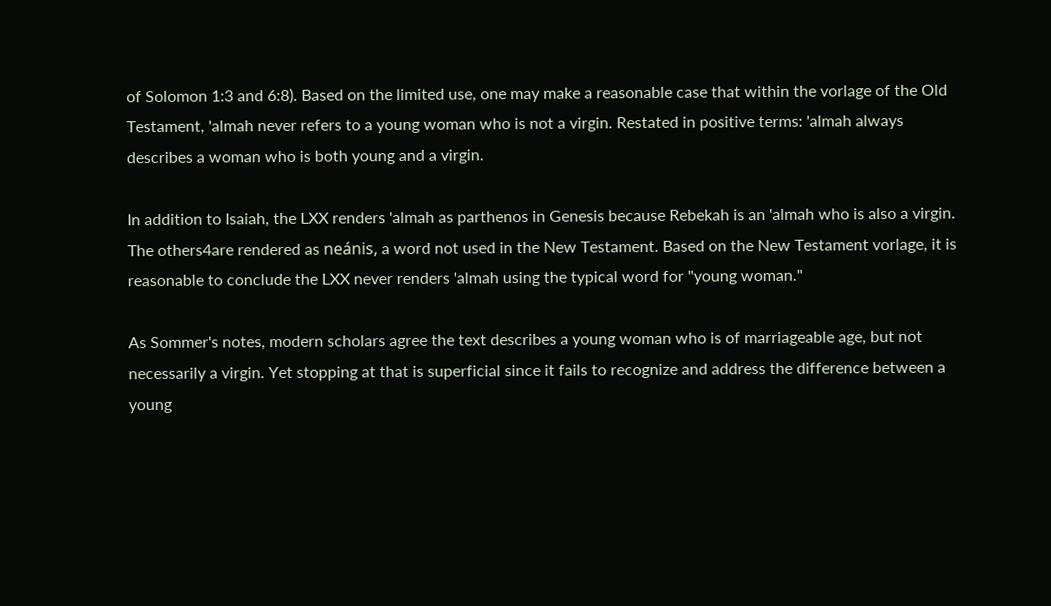of Solomon 1:3 and 6:8). Based on the limited use, one may make a reasonable case that within the vorlage of the Old Testament, 'almah never refers to a young woman who is not a virgin. Restated in positive terms: 'almah always describes a woman who is both young and a virgin.

In addition to Isaiah, the LXX renders 'almah as parthenos in Genesis because Rebekah is an 'almah who is also a virgin. The others4are rendered as neánis, a word not used in the New Testament. Based on the New Testament vorlage, it is reasonable to conclude the LXX never renders 'almah using the typical word for "young woman."

As Sommer's notes, modern scholars agree the text describes a young woman who is of marriageable age, but not necessarily a virgin. Yet stopping at that is superficial since it fails to recognize and address the difference between a young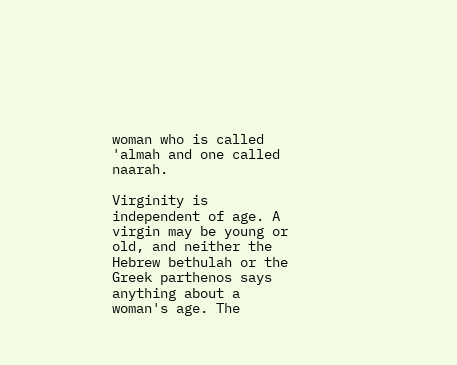woman who is called 'almah and one called naarah.

Virginity is independent of age. A virgin may be young or old, and neither the Hebrew bethulah or the Greek parthenos says anything about a woman's age. The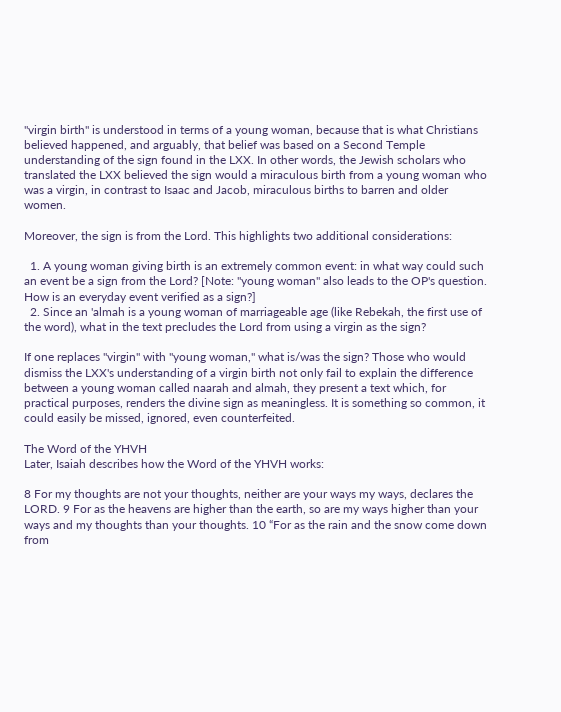"virgin birth" is understood in terms of a young woman, because that is what Christians believed happened, and arguably, that belief was based on a Second Temple understanding of the sign found in the LXX. In other words, the Jewish scholars who translated the LXX believed the sign would a miraculous birth from a young woman who was a virgin, in contrast to Isaac and Jacob, miraculous births to barren and older women.

Moreover, the sign is from the Lord. This highlights two additional considerations:

  1. A young woman giving birth is an extremely common event: in what way could such an event be a sign from the Lord? [Note: "young woman" also leads to the OP's question. How is an everyday event verified as a sign?]
  2. Since an 'almah is a young woman of marriageable age (like Rebekah, the first use of the word), what in the text precludes the Lord from using a virgin as the sign?

If one replaces "virgin" with "young woman," what is/was the sign? Those who would dismiss the LXX's understanding of a virgin birth not only fail to explain the difference between a young woman called naarah and almah, they present a text which, for practical purposes, renders the divine sign as meaningless. It is something so common, it could easily be missed, ignored, even counterfeited.

The Word of the YHVH
Later, Isaiah describes how the Word of the YHVH works:

8 For my thoughts are not your thoughts, neither are your ways my ways, declares the LORD. 9 For as the heavens are higher than the earth, so are my ways higher than your ways and my thoughts than your thoughts. 10 “For as the rain and the snow come down from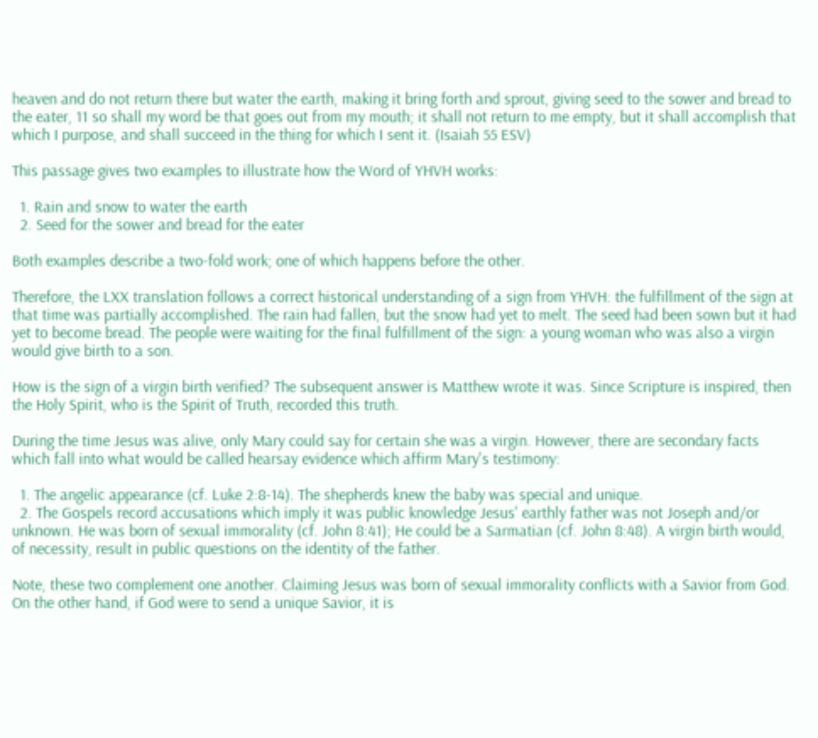heaven and do not return there but water the earth, making it bring forth and sprout, giving seed to the sower and bread to the eater, 11 so shall my word be that goes out from my mouth; it shall not return to me empty, but it shall accomplish that which I purpose, and shall succeed in the thing for which I sent it. (Isaiah 55 ESV)

This passage gives two examples to illustrate how the Word of YHVH works:

  1. Rain and snow to water the earth
  2. Seed for the sower and bread for the eater

Both examples describe a two-fold work; one of which happens before the other.

Therefore, the LXX translation follows a correct historical understanding of a sign from YHVH: the fulfillment of the sign at that time was partially accomplished. The rain had fallen, but the snow had yet to melt. The seed had been sown but it had yet to become bread. The people were waiting for the final fulfillment of the sign: a young woman who was also a virgin would give birth to a son.

How is the sign of a virgin birth verified? The subsequent answer is Matthew wrote it was. Since Scripture is inspired, then the Holy Spirit, who is the Spirit of Truth, recorded this truth.

During the time Jesus was alive, only Mary could say for certain she was a virgin. However, there are secondary facts which fall into what would be called hearsay evidence which affirm Mary's testimony:

  1. The angelic appearance (cf. Luke 2:8-14). The shepherds knew the baby was special and unique.
  2. The Gospels record accusations which imply it was public knowledge Jesus' earthly father was not Joseph and/or unknown. He was born of sexual immorality (cf. John 8:41); He could be a Sarmatian (cf. John 8:48). A virgin birth would, of necessity, result in public questions on the identity of the father.

Note, these two complement one another. Claiming Jesus was born of sexual immorality conflicts with a Savior from God. On the other hand, if God were to send a unique Savior, it is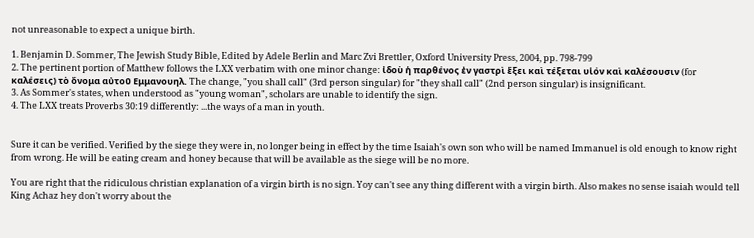not unreasonable to expect a unique birth.

1. Benjamin D. Sommer, The Jewish Study Bible, Edited by Adele Berlin and Marc Zvi Brettler, Oxford University Press, 2004, pp. 798-799
2. The pertinent portion of Matthew follows the LXX verbatim with one minor change: ἰδοὺ ἡ παρθένος ἐν γαστρὶ ἕξει καὶ τέξεται υἱόν καὶ καλέσουσιν (for καλέσεις) τὸ ὄνομα αὐτοῦ Εμμανουηλ. The change, "you shall call" (3rd person singular) for "they shall call" (2nd person singular) is insignificant.
3. As Sommer's states, when understood as "young woman", scholars are unable to identify the sign.
4. The LXX treats Proverbs 30:19 differently: ...the ways of a man in youth.


Sure it can be verified. Verified by the siege they were in, no longer being in effect by the time Isaiah's own son who will be named Immanuel is old enough to know right from wrong. He will be eating cream and honey because that will be available as the siege will be no more.

You are right that the ridiculous christian explanation of a virgin birth is no sign. Yoy can't see any thing different with a virgin birth. Also makes no sense isaiah would tell King Achaz hey don't worry about the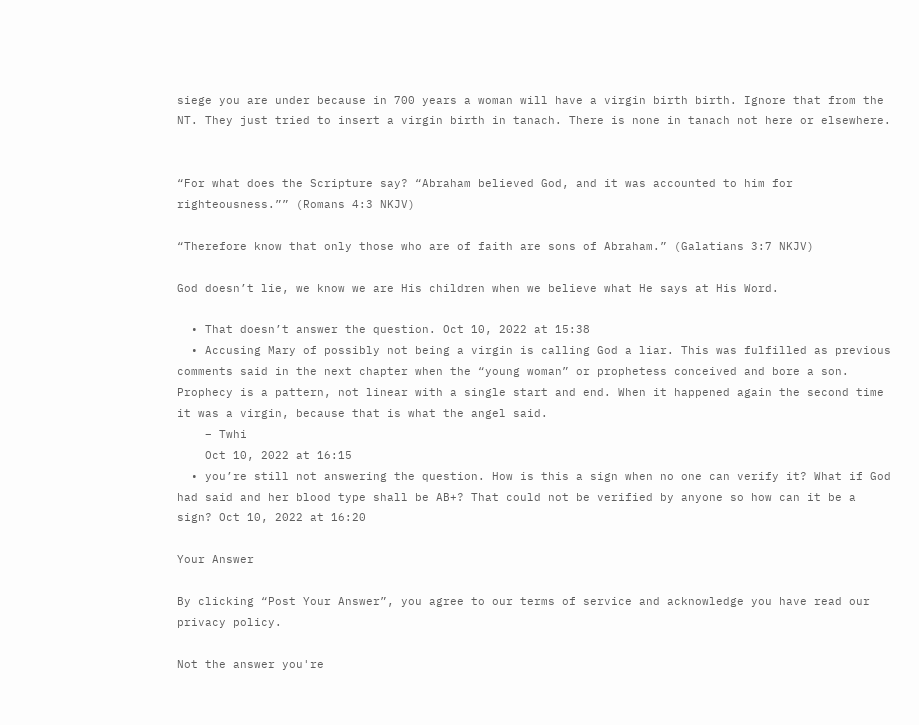siege you are under because in 700 years a woman will have a virgin birth birth. Ignore that from the NT. They just tried to insert a virgin birth in tanach. There is none in tanach not here or elsewhere.


“For what does the Scripture say? “Abraham believed God, and it was accounted to him for righteousness.”” (Romans 4:3 NKJV)

“Therefore know that only those who are of faith are sons of Abraham.” (Galatians 3:7 NKJV)

God doesn’t lie, we know we are His children when we believe what He says at His Word.

  • That doesn’t answer the question. Oct 10, 2022 at 15:38
  • Accusing Mary of possibly not being a virgin is calling God a liar. This was fulfilled as previous comments said in the next chapter when the “young woman” or prophetess conceived and bore a son. Prophecy is a pattern, not linear with a single start and end. When it happened again the second time it was a virgin, because that is what the angel said.
    – Twhi
    Oct 10, 2022 at 16:15
  • you’re still not answering the question. How is this a sign when no one can verify it? What if God had said and her blood type shall be AB+? That could not be verified by anyone so how can it be a sign? Oct 10, 2022 at 16:20

Your Answer

By clicking “Post Your Answer”, you agree to our terms of service and acknowledge you have read our privacy policy.

Not the answer you're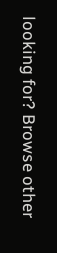looking for? Browse other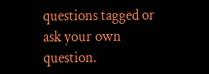questions tagged or ask your own question.